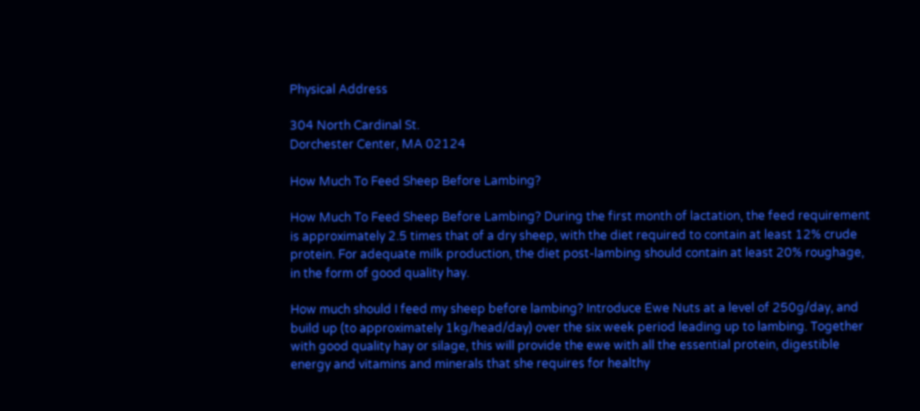Physical Address

304 North Cardinal St.
Dorchester Center, MA 02124

How Much To Feed Sheep Before Lambing?

How Much To Feed Sheep Before Lambing? During the first month of lactation, the feed requirement is approximately 2.5 times that of a dry sheep, with the diet required to contain at least 12% crude protein. For adequate milk production, the diet post-lambing should contain at least 20% roughage, in the form of good quality hay.

How much should I feed my sheep before lambing? Introduce Ewe Nuts at a level of 250g/day, and build up (to approximately 1kg/head/day) over the six week period leading up to lambing. Together with good quality hay or silage, this will provide the ewe with all the essential protein, digestible energy and vitamins and minerals that she requires for healthy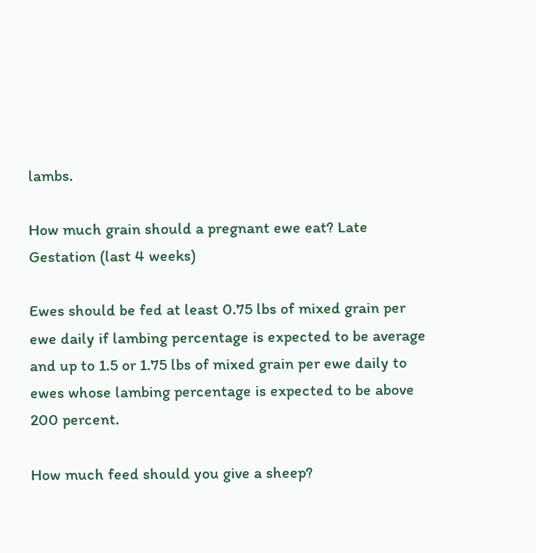lambs.

How much grain should a pregnant ewe eat? Late Gestation (last 4 weeks)

Ewes should be fed at least 0.75 lbs of mixed grain per ewe daily if lambing percentage is expected to be average and up to 1.5 or 1.75 lbs of mixed grain per ewe daily to ewes whose lambing percentage is expected to be above 200 percent.

How much feed should you give a sheep?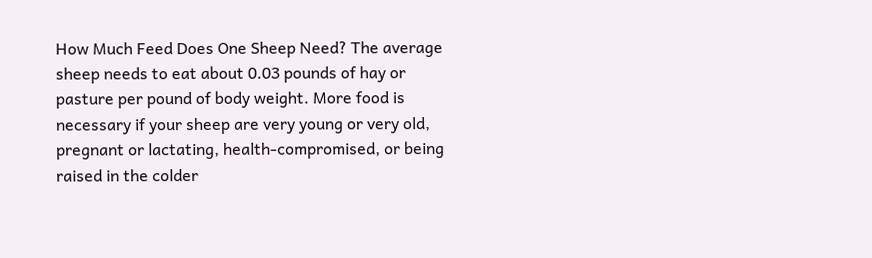How Much Feed Does One Sheep Need? The average sheep needs to eat about 0.03 pounds of hay or pasture per pound of body weight. More food is necessary if your sheep are very young or very old, pregnant or lactating, health-compromised, or being raised in the colder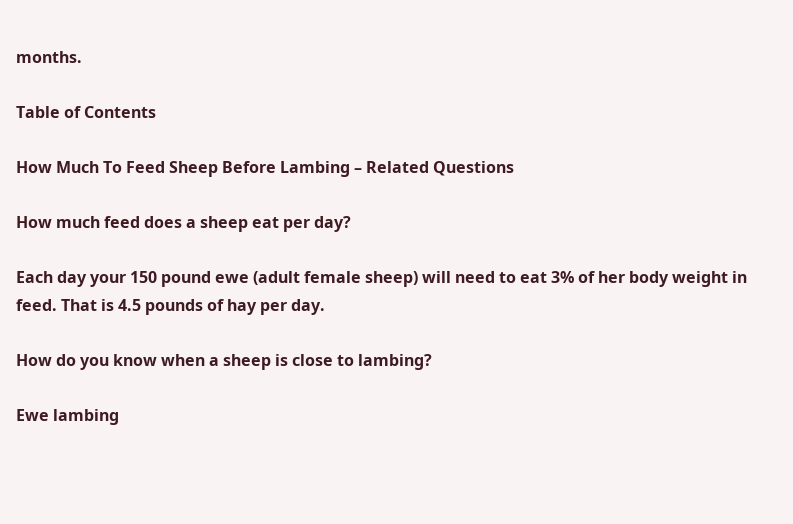months.

Table of Contents

How Much To Feed Sheep Before Lambing – Related Questions

How much feed does a sheep eat per day?

Each day your 150 pound ewe (adult female sheep) will need to eat 3% of her body weight in feed. That is 4.5 pounds of hay per day.

How do you know when a sheep is close to lambing?

Ewe lambing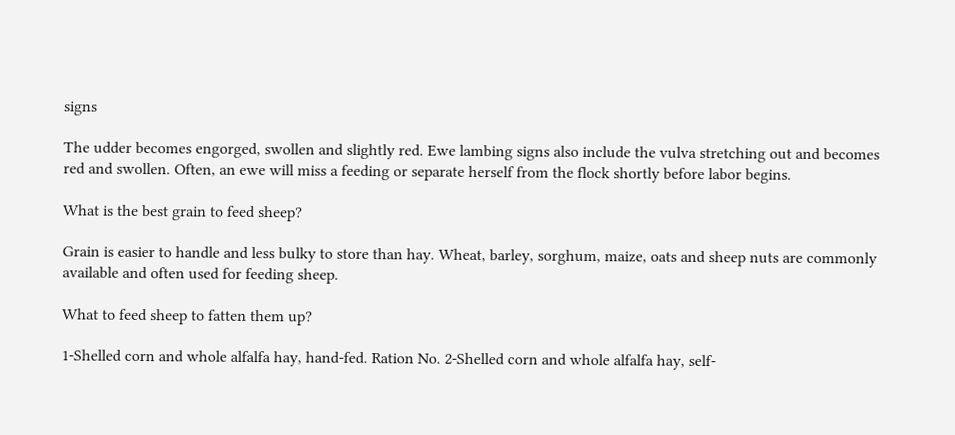signs

The udder becomes engorged, swollen and slightly red. Ewe lambing signs also include the vulva stretching out and becomes red and swollen. Often, an ewe will miss a feeding or separate herself from the flock shortly before labor begins.

What is the best grain to feed sheep?

Grain is easier to handle and less bulky to store than hay. Wheat, barley, sorghum, maize, oats and sheep nuts are commonly available and often used for feeding sheep.

What to feed sheep to fatten them up?

1-Shelled corn and whole alfalfa hay, hand-fed. Ration No. 2-Shelled corn and whole alfalfa hay, self-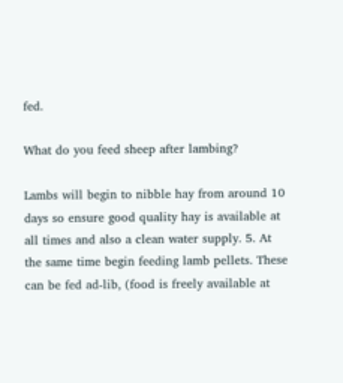fed.

What do you feed sheep after lambing?

Lambs will begin to nibble hay from around 10 days so ensure good quality hay is available at all times and also a clean water supply. 5. At the same time begin feeding lamb pellets. These can be fed ad-lib, (food is freely available at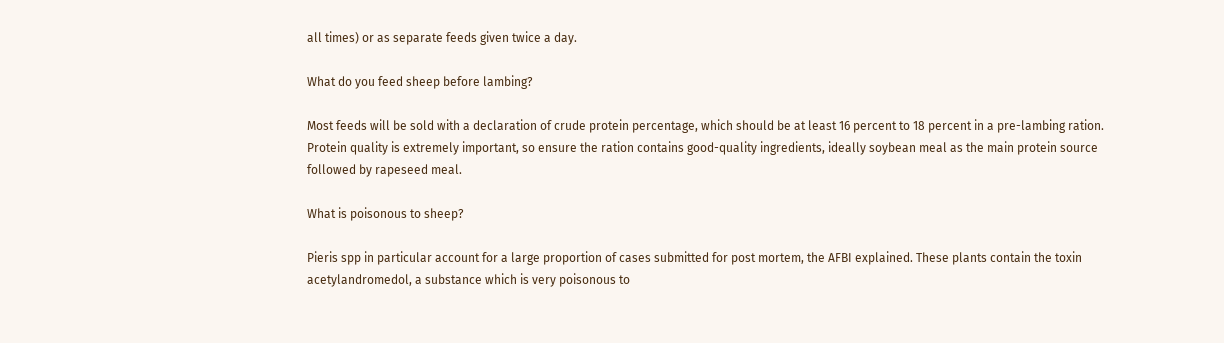all times) or as separate feeds given twice a day.

What do you feed sheep before lambing?

Most feeds will be sold with a declaration of crude protein percentage, which should be at least 16 percent to 18 percent in a pre-lambing ration. Protein quality is extremely important, so ensure the ration contains good-quality ingredients, ideally soybean meal as the main protein source followed by rapeseed meal.

What is poisonous to sheep?

Pieris spp in particular account for a large proportion of cases submitted for post mortem, the AFBI explained. These plants contain the toxin acetylandromedol, a substance which is very poisonous to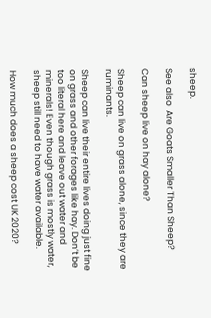sheep.

See also  Are Goats Smaller Than Sheep?

Can sheep live on hay alone?

Sheep can live on grass alone, since they are ruminants.

Sheep can live their entire lives doing just fine on grass and other forages like hay. Don’t be too literal here and leave out water and minerals! Even though grass is mostly water, sheep still need to have water available.

How much does a sheep cost UK 2020?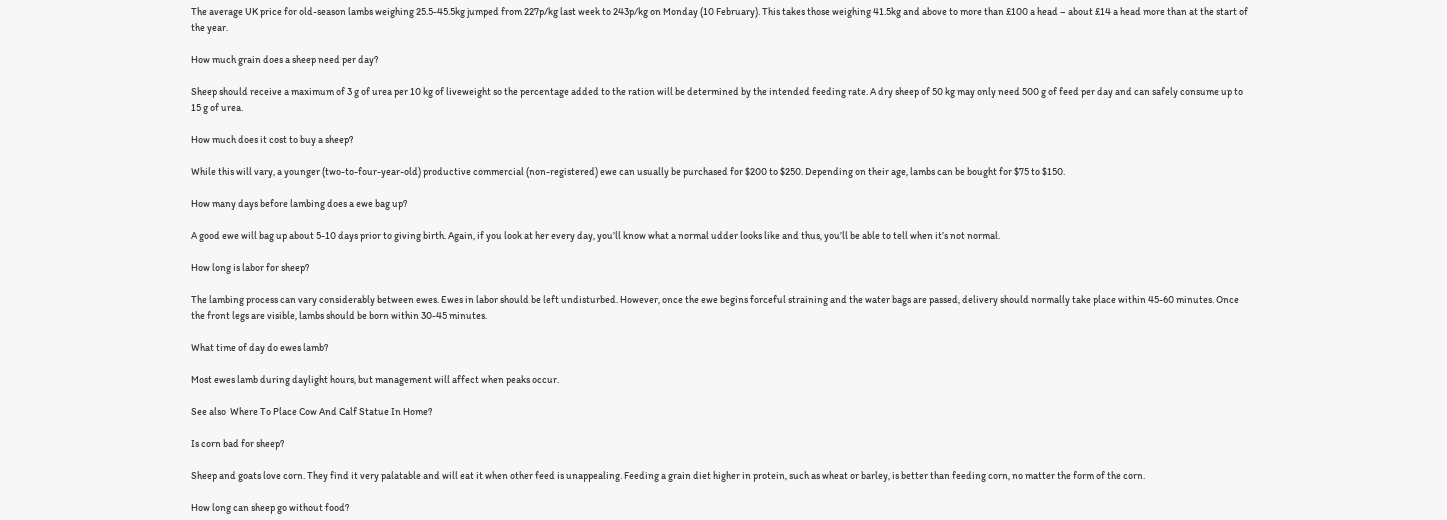The average UK price for old-season lambs weighing 25.5-45.5kg jumped from 227p/kg last week to 243p/kg on Monday (10 February). This takes those weighing 41.5kg and above to more than £100 a head – about £14 a head more than at the start of the year.

How much grain does a sheep need per day?

Sheep should receive a maximum of 3 g of urea per 10 kg of liveweight so the percentage added to the ration will be determined by the intended feeding rate. A dry sheep of 50 kg may only need 500 g of feed per day and can safely consume up to 15 g of urea.

How much does it cost to buy a sheep?

While this will vary, a younger (two-to-four-year-old) productive commercial (non-registered) ewe can usually be purchased for $200 to $250. Depending on their age, lambs can be bought for $75 to $150.

How many days before lambing does a ewe bag up?

A good ewe will bag up about 5-10 days prior to giving birth. Again, if you look at her every day, you’ll know what a normal udder looks like and thus, you’ll be able to tell when it’s not normal.

How long is labor for sheep?

The lambing process can vary considerably between ewes. Ewes in labor should be left undisturbed. However, once the ewe begins forceful straining and the water bags are passed, delivery should normally take place within 45-60 minutes. Once the front legs are visible, lambs should be born within 30-45 minutes.

What time of day do ewes lamb?

Most ewes lamb during daylight hours, but management will affect when peaks occur.

See also  Where To Place Cow And Calf Statue In Home?

Is corn bad for sheep?

Sheep and goats love corn. They find it very palatable and will eat it when other feed is unappealing. Feeding a grain diet higher in protein, such as wheat or barley, is better than feeding corn, no matter the form of the corn.

How long can sheep go without food?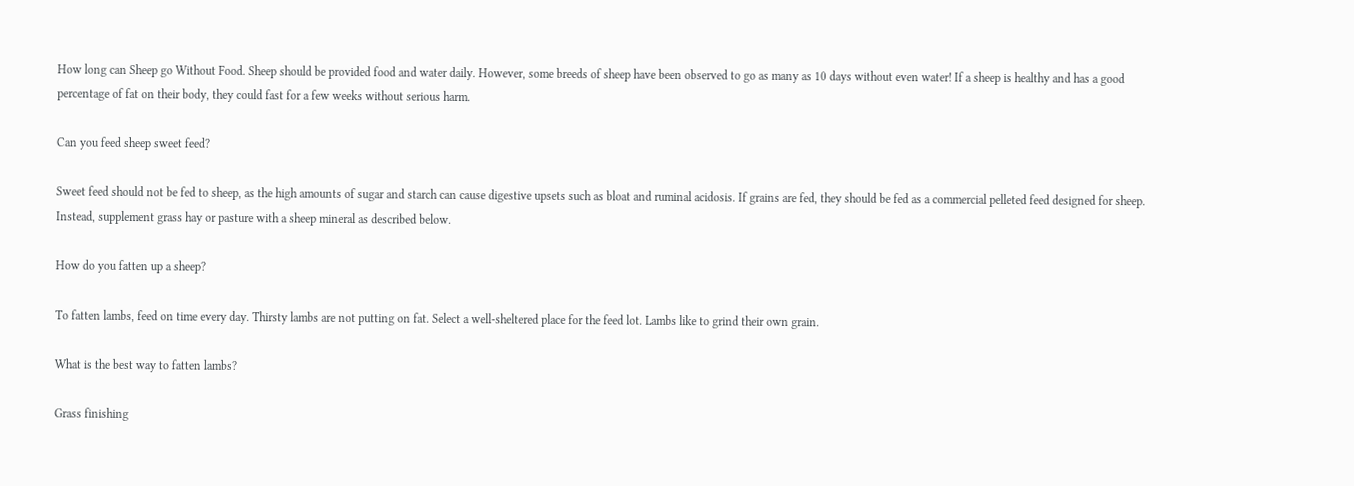How long can Sheep go Without Food. Sheep should be provided food and water daily. However, some breeds of sheep have been observed to go as many as 10 days without even water! If a sheep is healthy and has a good percentage of fat on their body, they could fast for a few weeks without serious harm.

Can you feed sheep sweet feed?

Sweet feed should not be fed to sheep, as the high amounts of sugar and starch can cause digestive upsets such as bloat and ruminal acidosis. If grains are fed, they should be fed as a commercial pelleted feed designed for sheep. Instead, supplement grass hay or pasture with a sheep mineral as described below.

How do you fatten up a sheep?

To fatten lambs, feed on time every day. Thirsty lambs are not putting on fat. Select a well-sheltered place for the feed lot. Lambs like to grind their own grain.

What is the best way to fatten lambs?

Grass finishing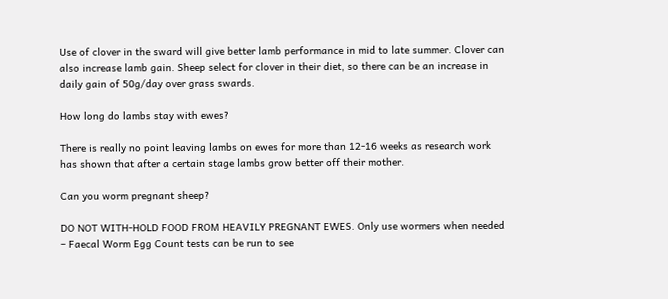Use of clover in the sward will give better lamb performance in mid to late summer. Clover can also increase lamb gain. Sheep select for clover in their diet, so there can be an increase in daily gain of 50g/day over grass swards.

How long do lambs stay with ewes?

There is really no point leaving lambs on ewes for more than 12-16 weeks as research work has shown that after a certain stage lambs grow better off their mother.

Can you worm pregnant sheep?

DO NOT WITH-HOLD FOOD FROM HEAVILY PREGNANT EWES. Only use wormers when needed – Faecal Worm Egg Count tests can be run to see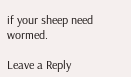if your sheep need wormed.

Leave a Reply